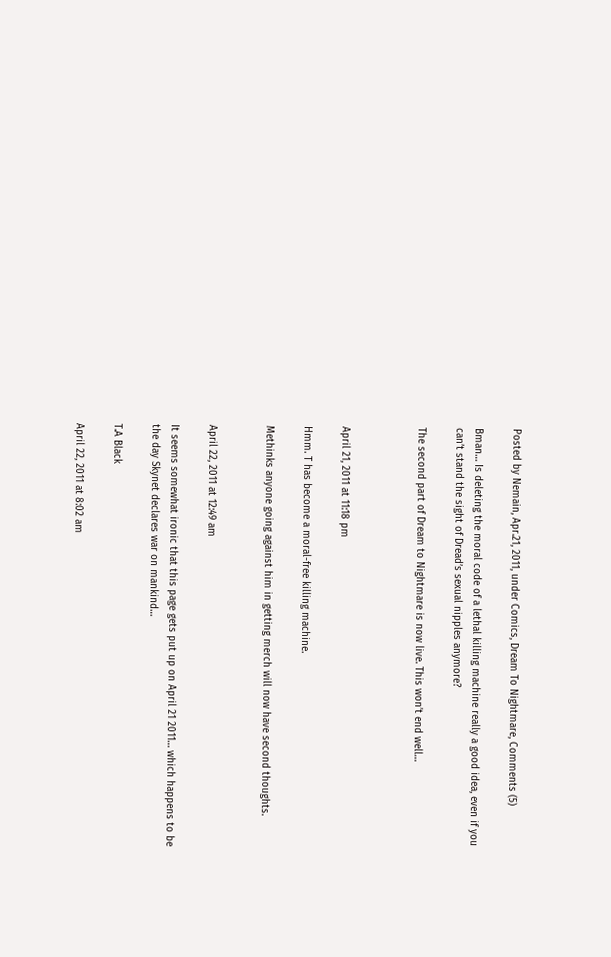Posted by Nemain, Apr.21, 2011, under Comics, Dream To Nightmare, Comments (5)

Bman… Is deleting the moral code of a lethal killing machine really a good idea, even if you can’t stand the sight of Dread’s sexual nipples anymore?

The second part of Dream to Nightmare is now live. This won’t end well…



April 21, 2011 at 11:18 pm

Hmm. T has become a moral-free killing machine.

Methinks anyone going against him in getting merch will now have second thoughts.


April 22, 2011 at 12:49 am

It seems somewhat ironic that this page gets put up on April 21 2011… which happens to be the day Skynet declares war on mankind…

T.A Black

April 22, 2011 at 8:02 am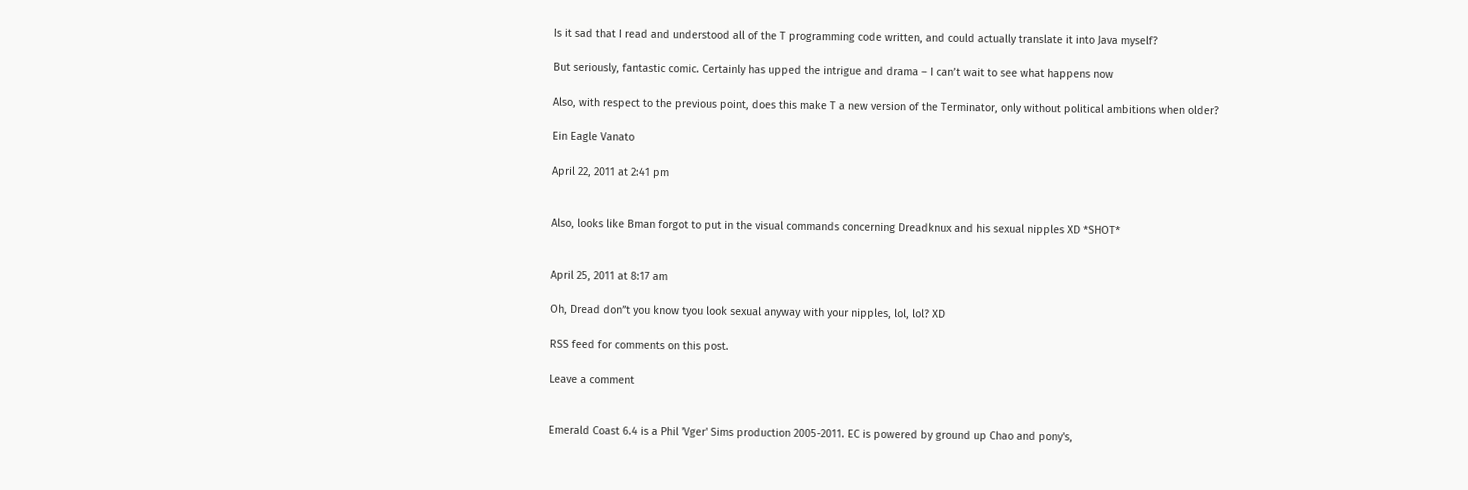Is it sad that I read and understood all of the T programming code written, and could actually translate it into Java myself?

But seriously, fantastic comic. Certainly has upped the intrigue and drama – I can’t wait to see what happens now

Also, with respect to the previous point, does this make T a new version of the Terminator, only without political ambitions when older?

Ein Eagle Vanato

April 22, 2011 at 2:41 pm


Also, looks like Bman forgot to put in the visual commands concerning Dreadknux and his sexual nipples XD *SHOT*


April 25, 2011 at 8:17 am

Oh, Dread don”t you know tyou look sexual anyway with your nipples, lol, lol? XD

RSS feed for comments on this post.

Leave a comment


Emerald Coast 6.4 is a Phil 'Vger' Sims production 2005-2011. EC is powered by ground up Chao and pony's,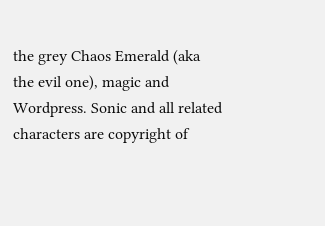the grey Chaos Emerald (aka the evil one), magic and Wordpress. Sonic and all related characters are copyright of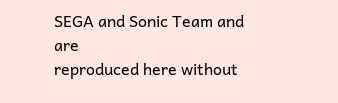SEGA and Sonic Team and are
reproduced here without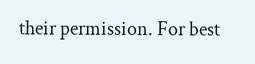their permission. For best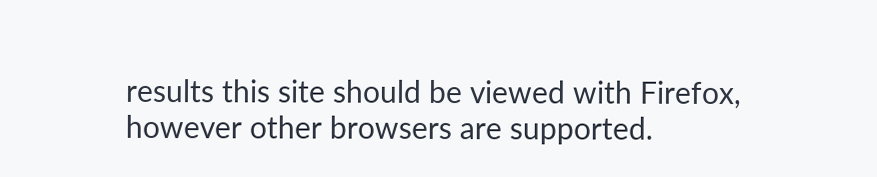results this site should be viewed with Firefox, however other browsers are supported.